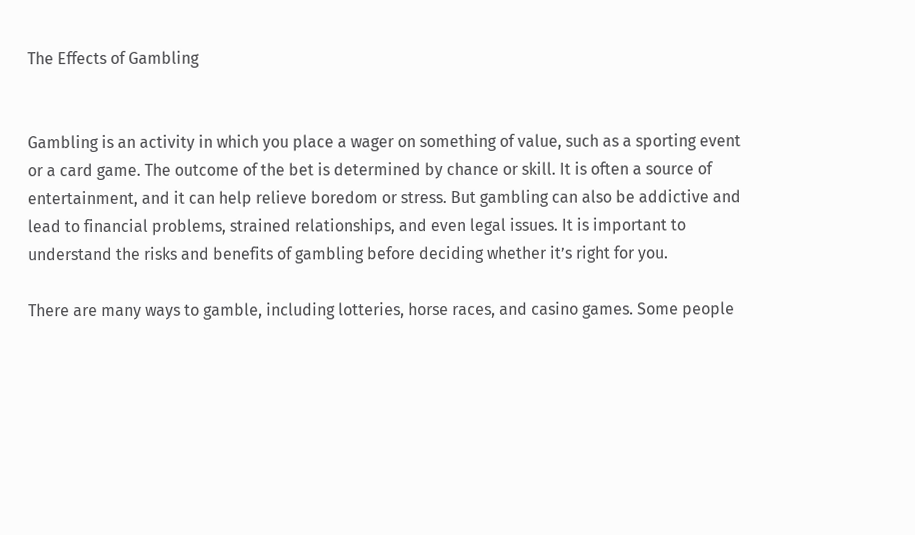The Effects of Gambling


Gambling is an activity in which you place a wager on something of value, such as a sporting event or a card game. The outcome of the bet is determined by chance or skill. It is often a source of entertainment, and it can help relieve boredom or stress. But gambling can also be addictive and lead to financial problems, strained relationships, and even legal issues. It is important to understand the risks and benefits of gambling before deciding whether it’s right for you.

There are many ways to gamble, including lotteries, horse races, and casino games. Some people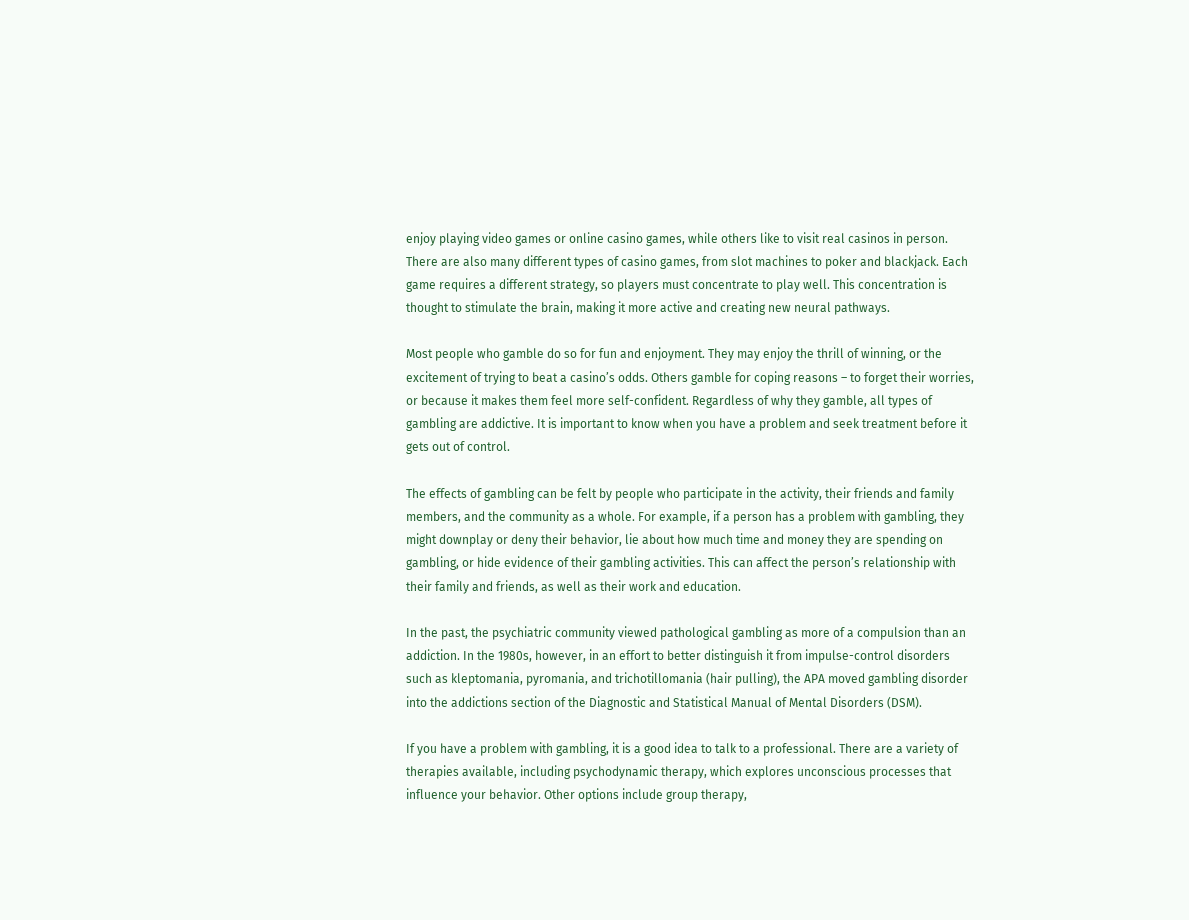enjoy playing video games or online casino games, while others like to visit real casinos in person. There are also many different types of casino games, from slot machines to poker and blackjack. Each game requires a different strategy, so players must concentrate to play well. This concentration is thought to stimulate the brain, making it more active and creating new neural pathways.

Most people who gamble do so for fun and enjoyment. They may enjoy the thrill of winning, or the excitement of trying to beat a casino’s odds. Others gamble for coping reasons – to forget their worries, or because it makes them feel more self-confident. Regardless of why they gamble, all types of gambling are addictive. It is important to know when you have a problem and seek treatment before it gets out of control.

The effects of gambling can be felt by people who participate in the activity, their friends and family members, and the community as a whole. For example, if a person has a problem with gambling, they might downplay or deny their behavior, lie about how much time and money they are spending on gambling, or hide evidence of their gambling activities. This can affect the person’s relationship with their family and friends, as well as their work and education.

In the past, the psychiatric community viewed pathological gambling as more of a compulsion than an addiction. In the 1980s, however, in an effort to better distinguish it from impulse-control disorders such as kleptomania, pyromania, and trichotillomania (hair pulling), the APA moved gambling disorder into the addictions section of the Diagnostic and Statistical Manual of Mental Disorders (DSM).

If you have a problem with gambling, it is a good idea to talk to a professional. There are a variety of therapies available, including psychodynamic therapy, which explores unconscious processes that influence your behavior. Other options include group therapy,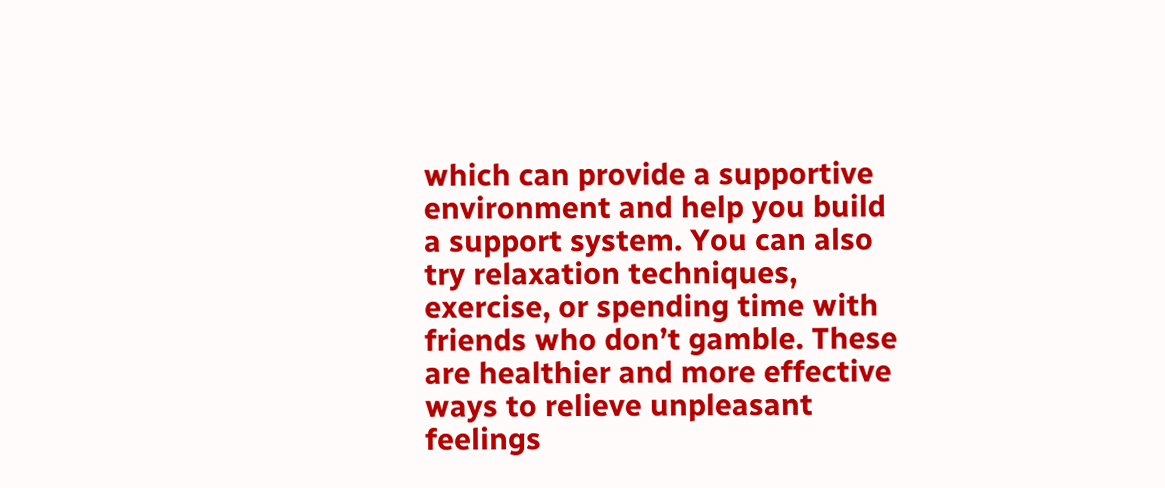which can provide a supportive environment and help you build a support system. You can also try relaxation techniques, exercise, or spending time with friends who don’t gamble. These are healthier and more effective ways to relieve unpleasant feelings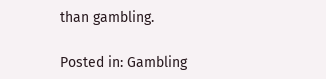than gambling.

Posted in: Gambling